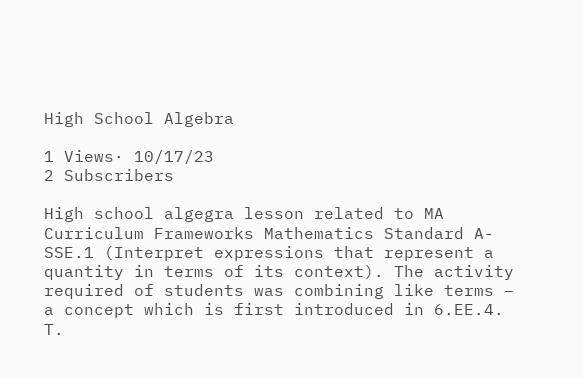High School Algebra

1 Views· 10/17/23
2 Subscribers

High school algegra lesson related to MA Curriculum Frameworks Mathematics Standard A-SSE.1 (Interpret expressions that represent a quantity in terms of its context). The activity required of students was combining like terms – a concept which is first introduced in 6.EE.4. T.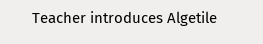Teacher introduces Algetile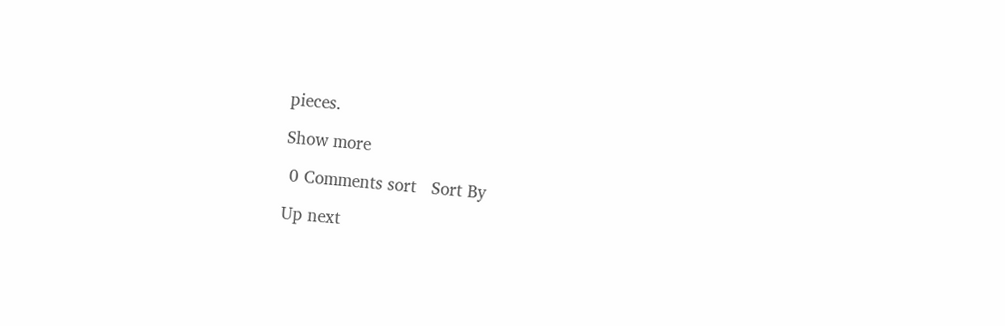pieces.

Show more

 0 Comments sort   Sort By

Up next